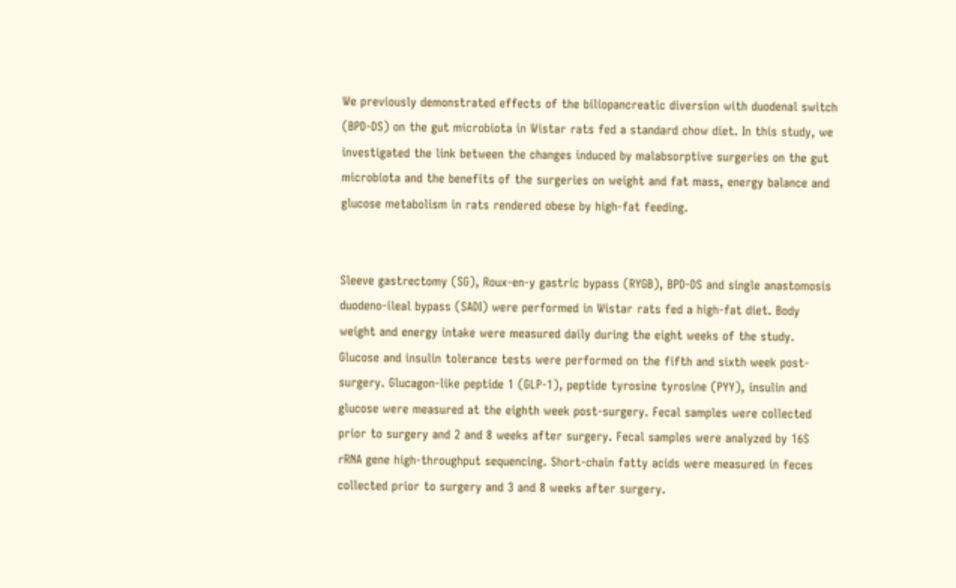We previously demonstrated effects of the biliopancreatic diversion with duodenal switch (BPD-DS) on the gut microbiota in Wistar rats fed a standard chow diet. In this study, we investigated the link between the changes induced by malabsorptive surgeries on the gut microbiota and the benefits of the surgeries on weight and fat mass, energy balance and glucose metabolism in rats rendered obese by high-fat feeding.


Sleeve gastrectomy (SG), Roux-en-y gastric bypass (RYGB), BPD-DS and single anastomosis duodeno-ileal bypass (SADI) were performed in Wistar rats fed a high-fat diet. Body weight and energy intake were measured daily during the eight weeks of the study. Glucose and insulin tolerance tests were performed on the fifth and sixth week post-surgery. Glucagon-like peptide 1 (GLP-1), peptide tyrosine tyrosine (PYY), insulin and glucose were measured at the eighth week post-surgery. Fecal samples were collected prior to surgery and 2 and 8 weeks after surgery. Fecal samples were analyzed by 16S rRNA gene high-throughput sequencing. Short-chain fatty acids were measured in feces collected prior to surgery and 3 and 8 weeks after surgery.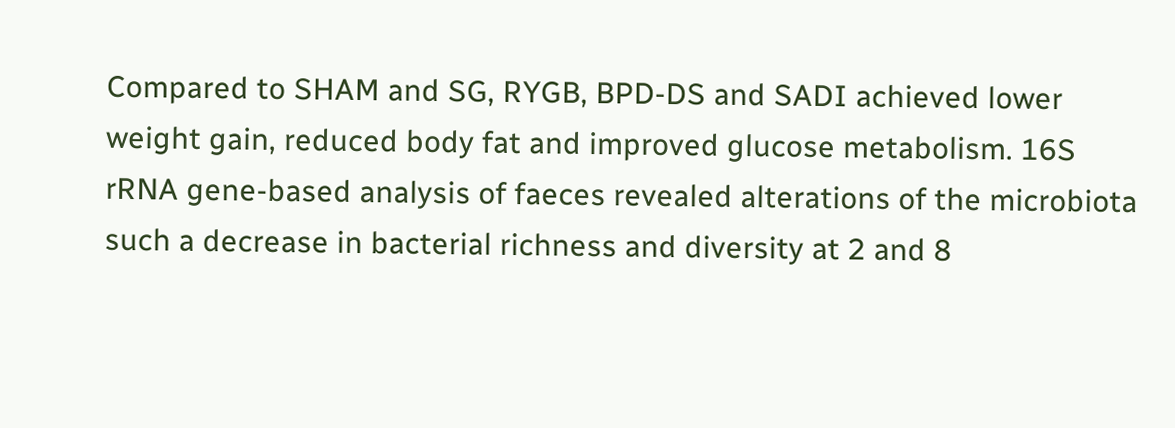Compared to SHAM and SG, RYGB, BPD-DS and SADI achieved lower weight gain, reduced body fat and improved glucose metabolism. 16S rRNA gene-based analysis of faeces revealed alterations of the microbiota such a decrease in bacterial richness and diversity at 2 and 8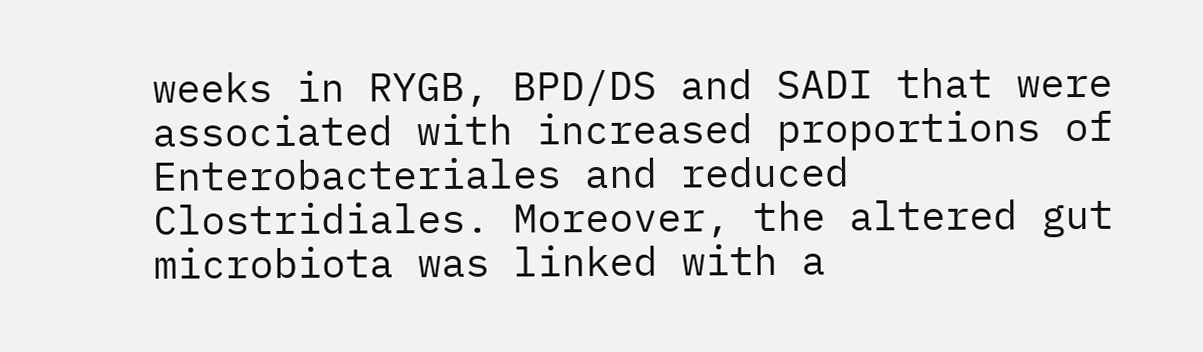weeks in RYGB, BPD/DS and SADI that were associated with increased proportions of Enterobacteriales and reduced Clostridiales. Moreover, the altered gut microbiota was linked with a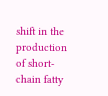shift in the production of short-chain fatty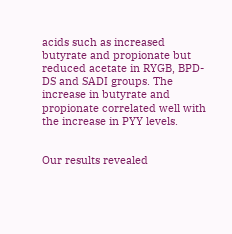acids such as increased butyrate and propionate but reduced acetate in RYGB, BPD-DS and SADI groups. The increase in butyrate and propionate correlated well with the increase in PYY levels.


Our results revealed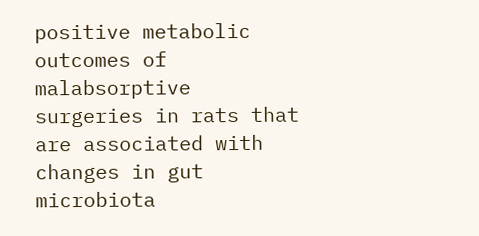positive metabolic outcomes of malabsorptive surgeries in rats that are associated with changes in gut microbiota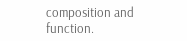composition and function.